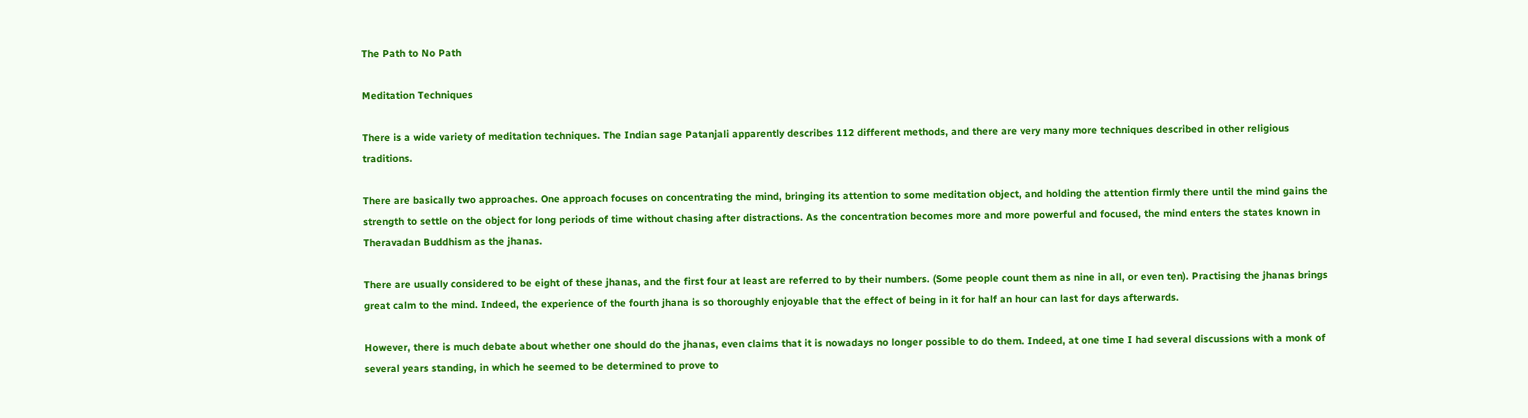The Path to No Path

Meditation Techniques

There is a wide variety of meditation techniques. The Indian sage Patanjali apparently describes 112 different methods, and there are very many more techniques described in other religious traditions.

There are basically two approaches. One approach focuses on concentrating the mind, bringing its attention to some meditation object, and holding the attention firmly there until the mind gains the strength to settle on the object for long periods of time without chasing after distractions. As the concentration becomes more and more powerful and focused, the mind enters the states known in Theravadan Buddhism as the jhanas.

There are usually considered to be eight of these jhanas, and the first four at least are referred to by their numbers. (Some people count them as nine in all, or even ten). Practising the jhanas brings great calm to the mind. Indeed, the experience of the fourth jhana is so thoroughly enjoyable that the effect of being in it for half an hour can last for days afterwards.

However, there is much debate about whether one should do the jhanas, even claims that it is nowadays no longer possible to do them. Indeed, at one time I had several discussions with a monk of several years standing, in which he seemed to be determined to prove to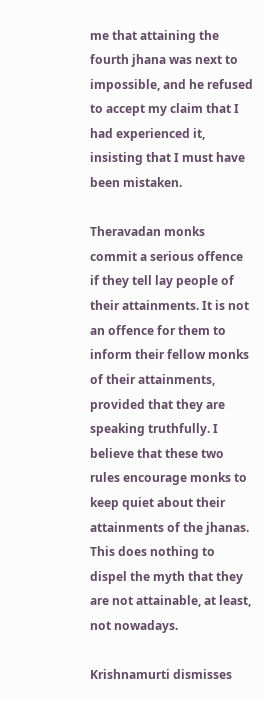me that attaining the fourth jhana was next to impossible, and he refused to accept my claim that I had experienced it, insisting that I must have been mistaken.

Theravadan monks commit a serious offence if they tell lay people of their attainments. It is not an offence for them to inform their fellow monks of their attainments, provided that they are speaking truthfully. I believe that these two rules encourage monks to keep quiet about their attainments of the jhanas. This does nothing to dispel the myth that they are not attainable, at least, not nowadays.

Krishnamurti dismisses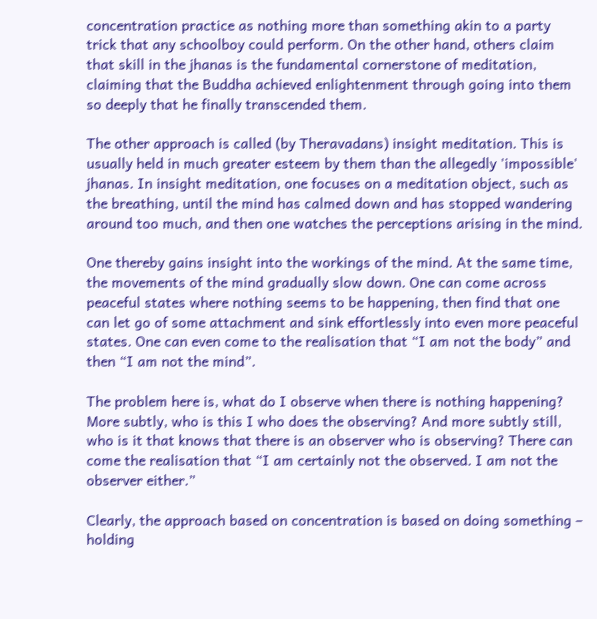concentration practice as nothing more than something akin to a party trick that any schoolboy could perform. On the other hand, others claim that skill in the jhanas is the fundamental cornerstone of meditation, claiming that the Buddha achieved enlightenment through going into them so deeply that he finally transcended them.

The other approach is called (by Theravadans) insight meditation. This is usually held in much greater esteem by them than the allegedly 'impossible' jhanas. In insight meditation, one focuses on a meditation object, such as the breathing, until the mind has calmed down and has stopped wandering around too much, and then one watches the perceptions arising in the mind.

One thereby gains insight into the workings of the mind. At the same time, the movements of the mind gradually slow down. One can come across peaceful states where nothing seems to be happening, then find that one can let go of some attachment and sink effortlessly into even more peaceful states. One can even come to the realisation that “I am not the body” and then “I am not the mind”.

The problem here is, what do I observe when there is nothing happening? More subtly, who is this I who does the observing? And more subtly still, who is it that knows that there is an observer who is observing? There can come the realisation that “I am certainly not the observed. I am not the observer either.”

Clearly, the approach based on concentration is based on doing something – holding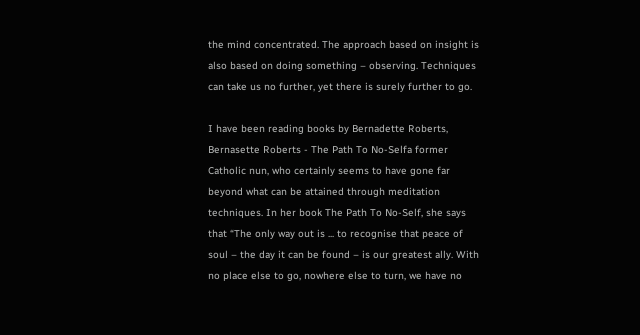the mind concentrated. The approach based on insight is also based on doing something – observing. Techniques can take us no further, yet there is surely further to go.

I have been reading books by Bernadette Roberts, Bernasette Roberts - The Path To No-Selfa former Catholic nun, who certainly seems to have gone far beyond what can be attained through meditation techniques. In her book The Path To No-Self, she says that “The only way out is ... to recognise that peace of soul – the day it can be found – is our greatest ally. With no place else to go, nowhere else to turn, we have no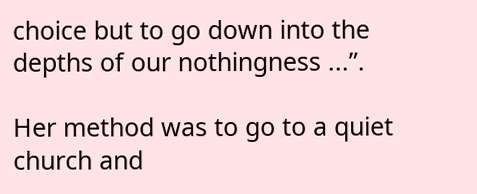choice but to go down into the depths of our nothingness ...”.

Her method was to go to a quiet church and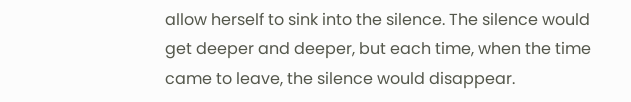allow herself to sink into the silence. The silence would get deeper and deeper, but each time, when the time came to leave, the silence would disappear.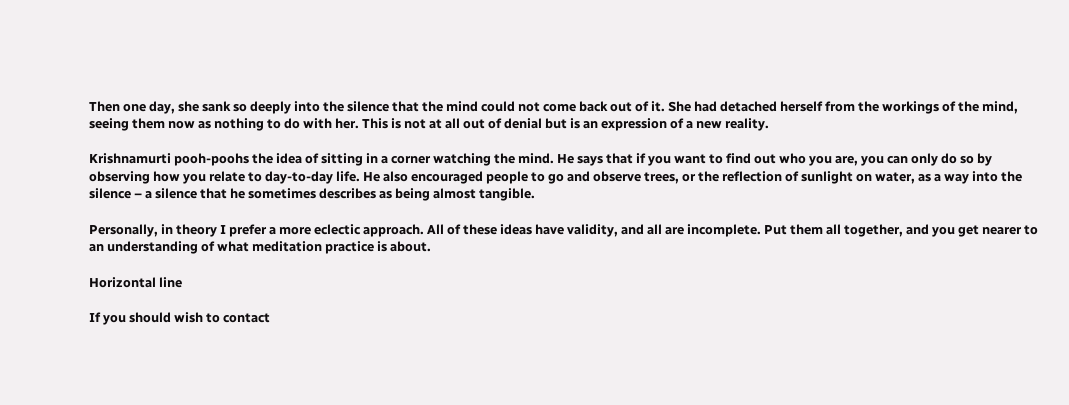Then one day, she sank so deeply into the silence that the mind could not come back out of it. She had detached herself from the workings of the mind, seeing them now as nothing to do with her. This is not at all out of denial but is an expression of a new reality.

Krishnamurti pooh-poohs the idea of sitting in a corner watching the mind. He says that if you want to find out who you are, you can only do so by observing how you relate to day-to-day life. He also encouraged people to go and observe trees, or the reflection of sunlight on water, as a way into the silence – a silence that he sometimes describes as being almost tangible.

Personally, in theory I prefer a more eclectic approach. All of these ideas have validity, and all are incomplete. Put them all together, and you get nearer to an understanding of what meditation practice is about.

Horizontal line

If you should wish to contact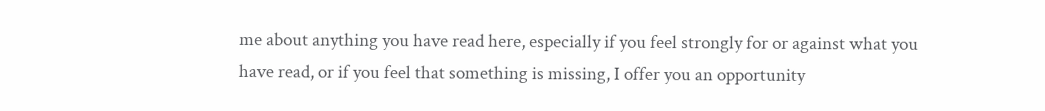me about anything you have read here, especially if you feel strongly for or against what you have read, or if you feel that something is missing, I offer you an opportunity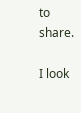to share.

I look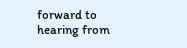forward to hearing from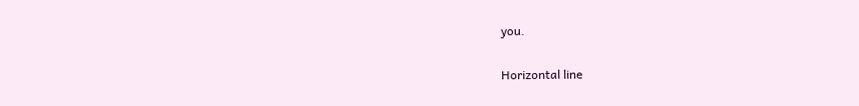you.

Horizontal line